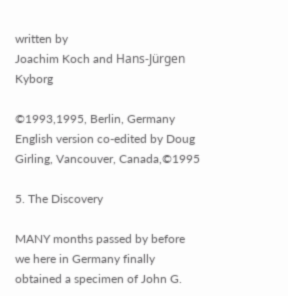written by
Joachim Koch and Hans-Jürgen Kyborg

©1993,1995, Berlin, Germany English version co-edited by Doug Girling, Vancouver, Canada,©1995

5. The Discovery

MANY months passed by before we here in Germany finally obtained a specimen of John G.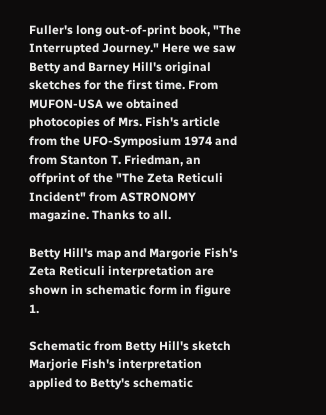Fuller's long out-of-print book, "The Interrupted Journey." Here we saw Betty and Barney Hill's original sketches for the first time. From MUFON-USA we obtained photocopies of Mrs. Fish's article from the UFO-Symposium 1974 and from Stanton T. Friedman, an offprint of the "The Zeta Reticuli Incident" from ASTRONOMY magazine. Thanks to all.

Betty Hill's map and Margorie Fish's Zeta Reticuli interpretation are shown in schematic form in figure 1.

Schematic from Betty Hill's sketch Marjorie Fish's interpretation applied to Betty's schematic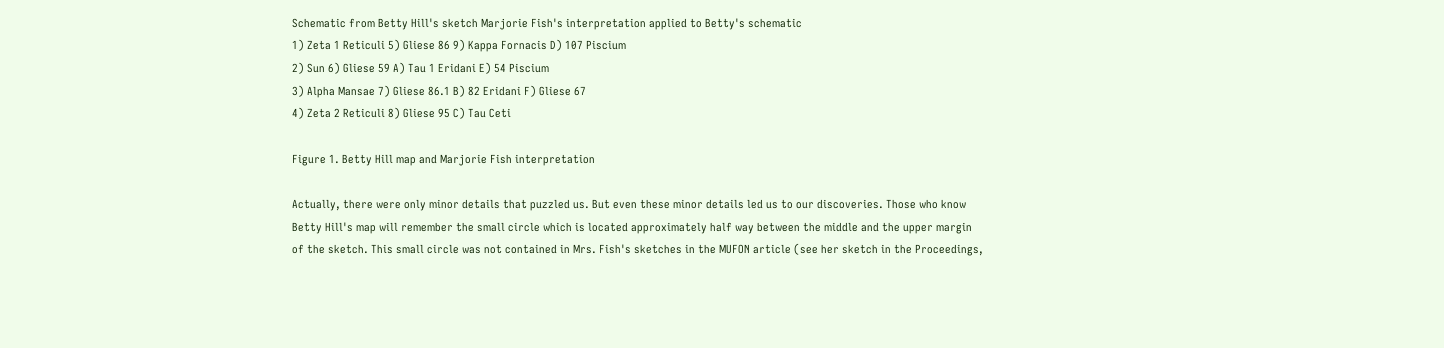Schematic from Betty Hill's sketch Marjorie Fish's interpretation applied to Betty's schematic
1) Zeta 1 Reticuli 5) Gliese 86 9) Kappa Fornacis D) 107 Piscium
2) Sun 6) Gliese 59 A) Tau 1 Eridani E) 54 Piscium
3) Alpha Mansae 7) Gliese 86.1 B) 82 Eridani F) Gliese 67
4) Zeta 2 Reticuli 8) Gliese 95 C) Tau Ceti

Figure 1. Betty Hill map and Marjorie Fish interpretation

Actually, there were only minor details that puzzled us. But even these minor details led us to our discoveries. Those who know Betty Hill's map will remember the small circle which is located approximately half way between the middle and the upper margin of the sketch. This small circle was not contained in Mrs. Fish's sketches in the MUFON article (see her sketch in the Proceedings,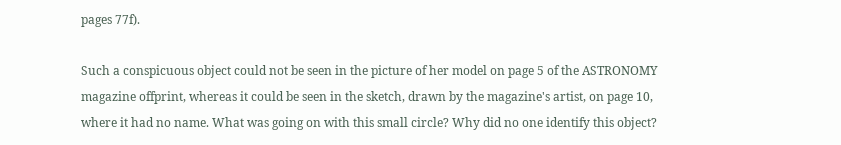pages 77f).

Such a conspicuous object could not be seen in the picture of her model on page 5 of the ASTRONOMY magazine offprint, whereas it could be seen in the sketch, drawn by the magazine's artist, on page 10, where it had no name. What was going on with this small circle? Why did no one identify this object?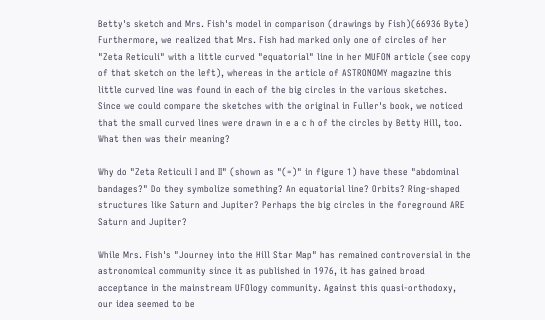Betty's sketch and Mrs. Fish's model in comparison (drawings by Fish)(66936 Byte) Furthermore, we realized that Mrs. Fish had marked only one of circles of her "Zeta Reticuli" with a little curved "equatorial" line in her MUFON article (see copy of that sketch on the left), whereas in the article of ASTRONOMY magazine this little curved line was found in each of the big circles in the various sketches. Since we could compare the sketches with the original in Fuller's book, we noticed that the small curved lines were drawn in e a c h of the circles by Betty Hill, too. What then was their meaning?

Why do "Zeta Reticuli I and II" (shown as "(=)" in figure 1) have these "abdominal bandages?" Do they symbolize something? An equatorial line? Orbits? Ring-shaped structures like Saturn and Jupiter? Perhaps the big circles in the foreground ARE Saturn and Jupiter?

While Mrs. Fish's "Journey into the Hill Star Map" has remained controversial in the astronomical community since it as published in 1976, it has gained broad acceptance in the mainstream UFOlogy community. Against this quasi-orthodoxy, our idea seemed to be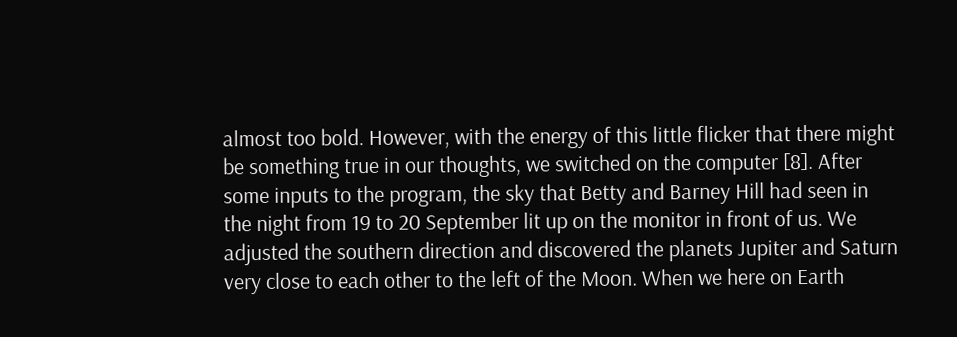almost too bold. However, with the energy of this little flicker that there might be something true in our thoughts, we switched on the computer [8]. After some inputs to the program, the sky that Betty and Barney Hill had seen in the night from 19 to 20 September lit up on the monitor in front of us. We adjusted the southern direction and discovered the planets Jupiter and Saturn very close to each other to the left of the Moon. When we here on Earth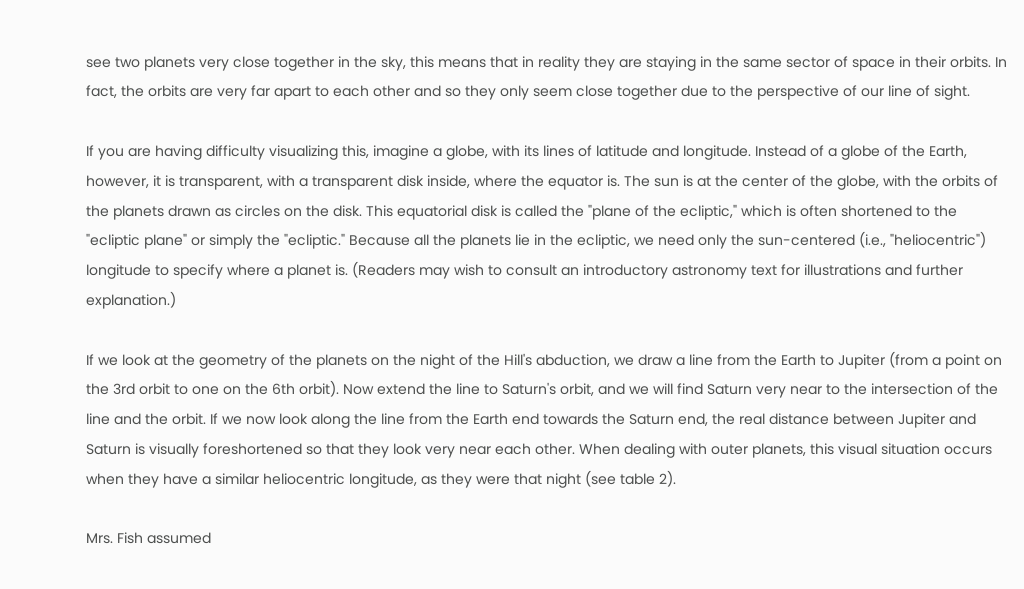see two planets very close together in the sky, this means that in reality they are staying in the same sector of space in their orbits. In fact, the orbits are very far apart to each other and so they only seem close together due to the perspective of our line of sight.

If you are having difficulty visualizing this, imagine a globe, with its lines of latitude and longitude. Instead of a globe of the Earth, however, it is transparent, with a transparent disk inside, where the equator is. The sun is at the center of the globe, with the orbits of the planets drawn as circles on the disk. This equatorial disk is called the "plane of the ecliptic," which is often shortened to the "ecliptic plane" or simply the "ecliptic." Because all the planets lie in the ecliptic, we need only the sun-centered (i.e., "heliocentric") longitude to specify where a planet is. (Readers may wish to consult an introductory astronomy text for illustrations and further explanation.)

If we look at the geometry of the planets on the night of the Hill's abduction, we draw a line from the Earth to Jupiter (from a point on the 3rd orbit to one on the 6th orbit). Now extend the line to Saturn's orbit, and we will find Saturn very near to the intersection of the line and the orbit. If we now look along the line from the Earth end towards the Saturn end, the real distance between Jupiter and Saturn is visually foreshortened so that they look very near each other. When dealing with outer planets, this visual situation occurs when they have a similar heliocentric longitude, as they were that night (see table 2).

Mrs. Fish assumed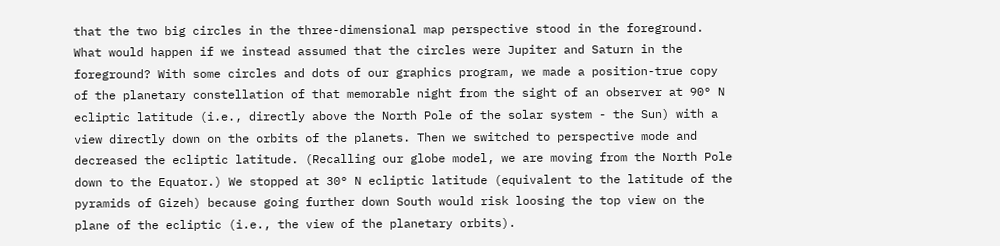that the two big circles in the three-dimensional map perspective stood in the foreground. What would happen if we instead assumed that the circles were Jupiter and Saturn in the foreground? With some circles and dots of our graphics program, we made a position-true copy of the planetary constellation of that memorable night from the sight of an observer at 90° N ecliptic latitude (i.e., directly above the North Pole of the solar system - the Sun) with a view directly down on the orbits of the planets. Then we switched to perspective mode and decreased the ecliptic latitude. (Recalling our globe model, we are moving from the North Pole down to the Equator.) We stopped at 30° N ecliptic latitude (equivalent to the latitude of the pyramids of Gizeh) because going further down South would risk loosing the top view on the plane of the ecliptic (i.e., the view of the planetary orbits).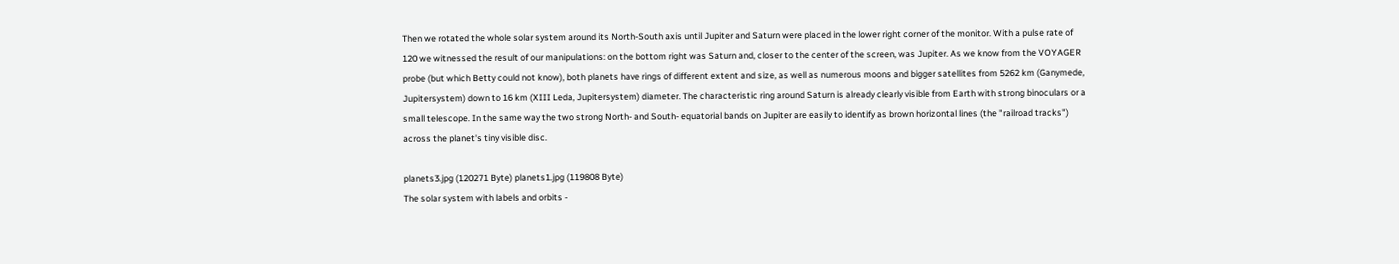Then we rotated the whole solar system around its North-South axis until Jupiter and Saturn were placed in the lower right corner of the monitor. With a pulse rate of 120 we witnessed the result of our manipulations: on the bottom right was Saturn and, closer to the center of the screen, was Jupiter. As we know from the VOYAGER probe (but which Betty could not know), both planets have rings of different extent and size, as well as numerous moons and bigger satellites from 5262 km (Ganymede, Jupitersystem) down to 16 km (XIII Leda, Jupitersystem) diameter. The characteristic ring around Saturn is already clearly visible from Earth with strong binoculars or a small telescope. In the same way the two strong North- and South- equatorial bands on Jupiter are easily to identify as brown horizontal lines (the "railroad tracks") across the planet's tiny visible disc.

planets3.jpg (120271 Byte) planets1.jpg (119808 Byte)
The solar system with labels and orbits -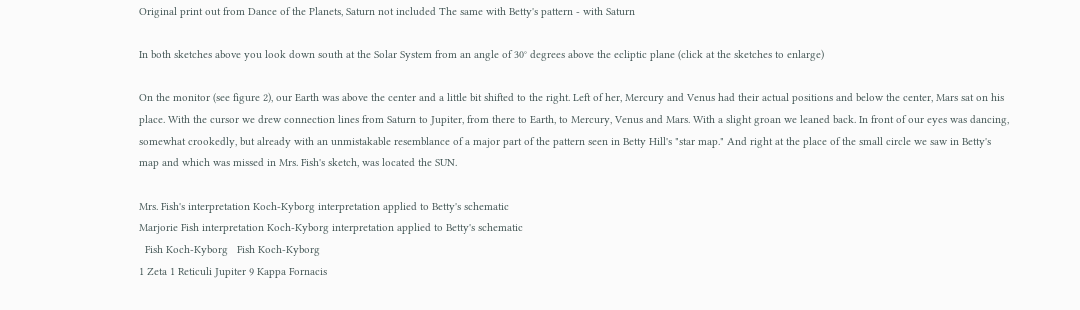Original print out from Dance of the Planets, Saturn not included The same with Betty's pattern - with Saturn

In both sketches above you look down south at the Solar System from an angle of 30° degrees above the ecliptic plane (click at the sketches to enlarge)

On the monitor (see figure 2), our Earth was above the center and a little bit shifted to the right. Left of her, Mercury and Venus had their actual positions and below the center, Mars sat on his place. With the cursor we drew connection lines from Saturn to Jupiter, from there to Earth, to Mercury, Venus and Mars. With a slight groan we leaned back. In front of our eyes was dancing, somewhat crookedly, but already with an unmistakable resemblance of a major part of the pattern seen in Betty Hill's "star map." And right at the place of the small circle we saw in Betty's map and which was missed in Mrs. Fish's sketch, was located the SUN.

Mrs. Fish's interpretation Koch-Kyborg interpretation applied to Betty's schematic
Marjorie Fish interpretation Koch-Kyborg interpretation applied to Betty's schematic
  Fish Koch-Kyborg   Fish Koch-Kyborg
1 Zeta 1 Reticuli Jupiter 9 Kappa Fornacis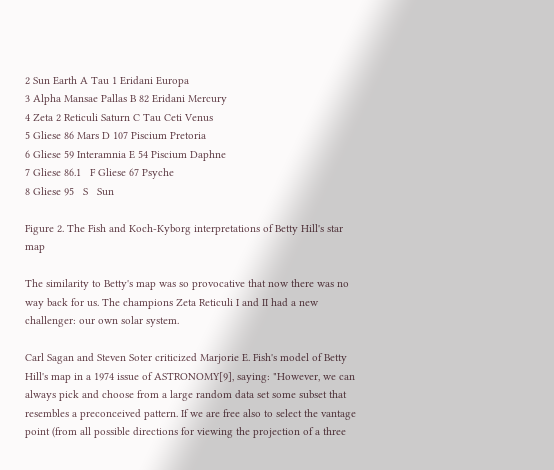2 Sun Earth A Tau 1 Eridani Europa
3 Alpha Mansae Pallas B 82 Eridani Mercury
4 Zeta 2 Reticuli Saturn C Tau Ceti Venus
5 Gliese 86 Mars D 107 Piscium Pretoria
6 Gliese 59 Interamnia E 54 Piscium Daphne
7 Gliese 86.1   F Gliese 67 Psyche
8 Gliese 95   S   Sun

Figure 2. The Fish and Koch-Kyborg interpretations of Betty Hill's star map

The similarity to Betty's map was so provocative that now there was no way back for us. The champions Zeta Reticuli I and II had a new challenger: our own solar system.

Carl Sagan and Steven Soter criticized Marjorie E. Fish's model of Betty Hill's map in a 1974 issue of ASTRONOMY[9], saying: "However, we can always pick and choose from a large random data set some subset that resembles a preconceived pattern. If we are free also to select the vantage point (from all possible directions for viewing the projection of a three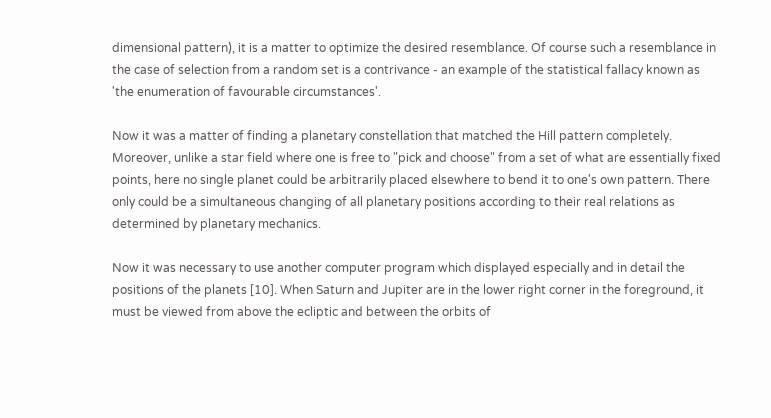dimensional pattern), it is a matter to optimize the desired resemblance. Of course such a resemblance in the case of selection from a random set is a contrivance - an example of the statistical fallacy known as 'the enumeration of favourable circumstances'.

Now it was a matter of finding a planetary constellation that matched the Hill pattern completely. Moreover, unlike a star field where one is free to "pick and choose" from a set of what are essentially fixed points, here no single planet could be arbitrarily placed elsewhere to bend it to one's own pattern. There only could be a simultaneous changing of all planetary positions according to their real relations as determined by planetary mechanics.

Now it was necessary to use another computer program which displayed especially and in detail the positions of the planets [10]. When Saturn and Jupiter are in the lower right corner in the foreground, it must be viewed from above the ecliptic and between the orbits of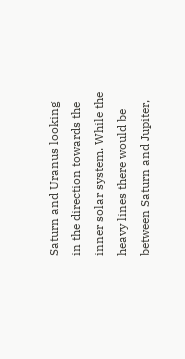Saturn and Uranus looking in the direction towards the inner solar system. While the heavy lines there would be between Saturn and Jupiter,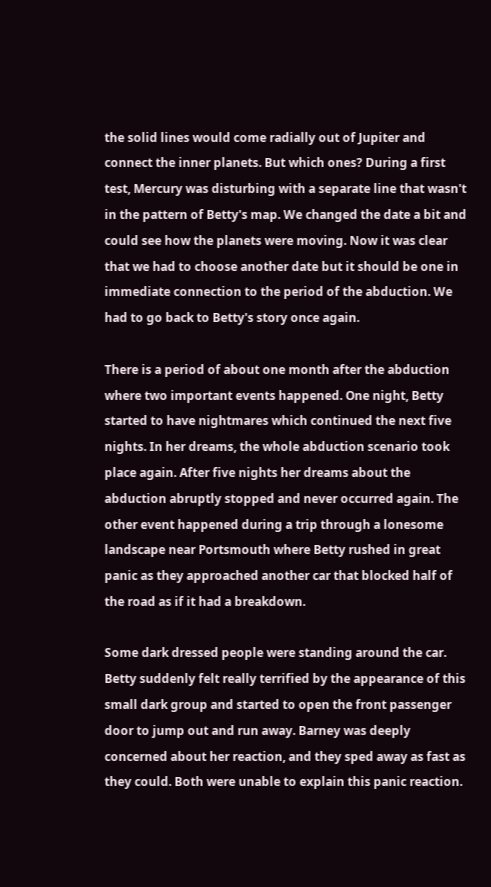the solid lines would come radially out of Jupiter and connect the inner planets. But which ones? During a first test, Mercury was disturbing with a separate line that wasn't in the pattern of Betty's map. We changed the date a bit and could see how the planets were moving. Now it was clear that we had to choose another date but it should be one in immediate connection to the period of the abduction. We had to go back to Betty's story once again.

There is a period of about one month after the abduction where two important events happened. One night, Betty started to have nightmares which continued the next five nights. In her dreams, the whole abduction scenario took place again. After five nights her dreams about the abduction abruptly stopped and never occurred again. The other event happened during a trip through a lonesome landscape near Portsmouth where Betty rushed in great panic as they approached another car that blocked half of the road as if it had a breakdown.

Some dark dressed people were standing around the car. Betty suddenly felt really terrified by the appearance of this small dark group and started to open the front passenger door to jump out and run away. Barney was deeply concerned about her reaction, and they sped away as fast as they could. Both were unable to explain this panic reaction.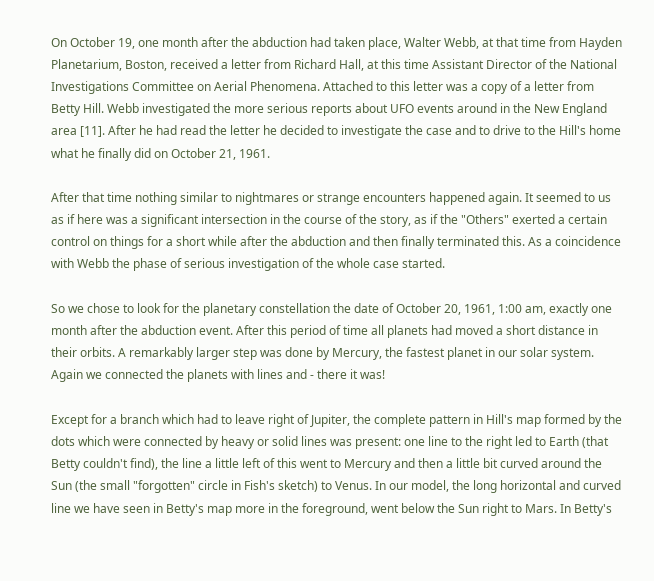On October 19, one month after the abduction had taken place, Walter Webb, at that time from Hayden Planetarium, Boston, received a letter from Richard Hall, at this time Assistant Director of the National Investigations Committee on Aerial Phenomena. Attached to this letter was a copy of a letter from Betty Hill. Webb investigated the more serious reports about UFO events around in the New England area [11]. After he had read the letter he decided to investigate the case and to drive to the Hill's home what he finally did on October 21, 1961.

After that time nothing similar to nightmares or strange encounters happened again. It seemed to us as if here was a significant intersection in the course of the story, as if the "Others" exerted a certain control on things for a short while after the abduction and then finally terminated this. As a coincidence with Webb the phase of serious investigation of the whole case started.

So we chose to look for the planetary constellation the date of October 20, 1961, 1:00 am, exactly one month after the abduction event. After this period of time all planets had moved a short distance in their orbits. A remarkably larger step was done by Mercury, the fastest planet in our solar system. Again we connected the planets with lines and - there it was!

Except for a branch which had to leave right of Jupiter, the complete pattern in Hill's map formed by the dots which were connected by heavy or solid lines was present: one line to the right led to Earth (that Betty couldn't find), the line a little left of this went to Mercury and then a little bit curved around the Sun (the small "forgotten" circle in Fish's sketch) to Venus. In our model, the long horizontal and curved line we have seen in Betty's map more in the foreground, went below the Sun right to Mars. In Betty's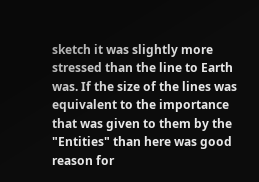sketch it was slightly more stressed than the line to Earth was. If the size of the lines was equivalent to the importance that was given to them by the "Entities" than here was good reason for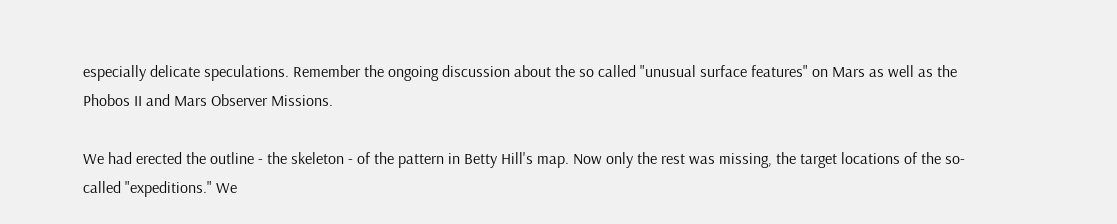especially delicate speculations. Remember the ongoing discussion about the so called "unusual surface features" on Mars as well as the Phobos II and Mars Observer Missions.

We had erected the outline - the skeleton - of the pattern in Betty Hill's map. Now only the rest was missing, the target locations of the so-called "expeditions." We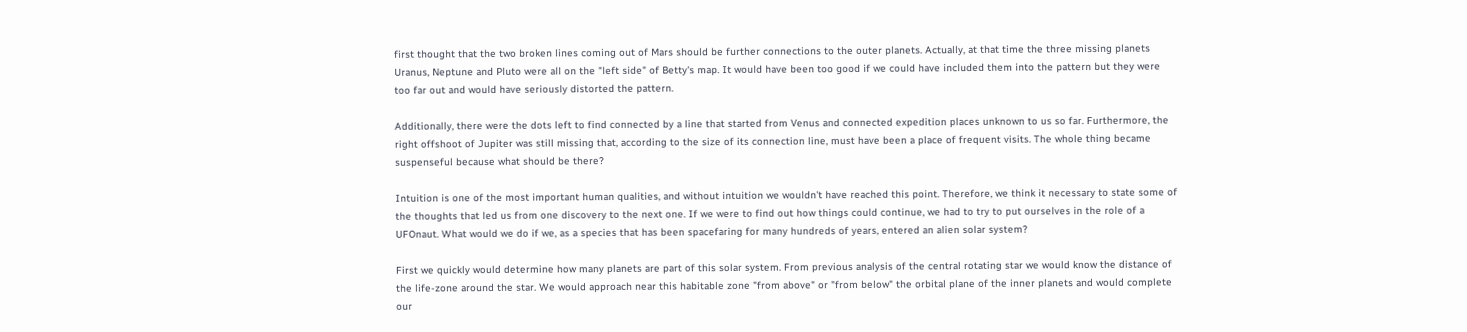first thought that the two broken lines coming out of Mars should be further connections to the outer planets. Actually, at that time the three missing planets Uranus, Neptune and Pluto were all on the "left side" of Betty's map. It would have been too good if we could have included them into the pattern but they were too far out and would have seriously distorted the pattern.

Additionally, there were the dots left to find connected by a line that started from Venus and connected expedition places unknown to us so far. Furthermore, the right offshoot of Jupiter was still missing that, according to the size of its connection line, must have been a place of frequent visits. The whole thing became suspenseful because what should be there?

Intuition is one of the most important human qualities, and without intuition we wouldn't have reached this point. Therefore, we think it necessary to state some of the thoughts that led us from one discovery to the next one. If we were to find out how things could continue, we had to try to put ourselves in the role of a UFOnaut. What would we do if we, as a species that has been spacefaring for many hundreds of years, entered an alien solar system?

First we quickly would determine how many planets are part of this solar system. From previous analysis of the central rotating star we would know the distance of the life-zone around the star. We would approach near this habitable zone "from above" or "from below" the orbital plane of the inner planets and would complete our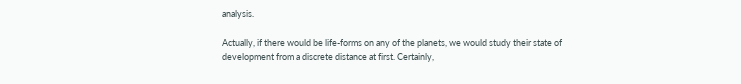analysis.

Actually, if there would be life-forms on any of the planets, we would study their state of development from a discrete distance at first. Certainly,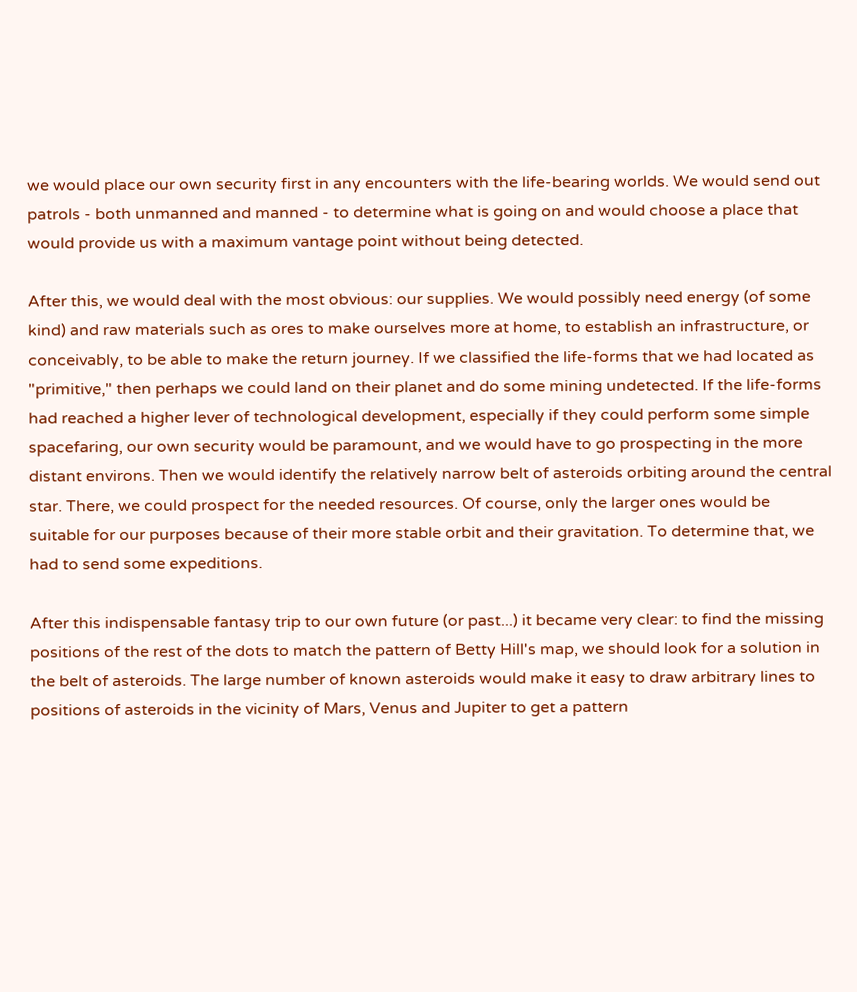we would place our own security first in any encounters with the life-bearing worlds. We would send out patrols - both unmanned and manned - to determine what is going on and would choose a place that would provide us with a maximum vantage point without being detected.

After this, we would deal with the most obvious: our supplies. We would possibly need energy (of some kind) and raw materials such as ores to make ourselves more at home, to establish an infrastructure, or conceivably, to be able to make the return journey. If we classified the life-forms that we had located as "primitive," then perhaps we could land on their planet and do some mining undetected. If the life-forms had reached a higher lever of technological development, especially if they could perform some simple spacefaring, our own security would be paramount, and we would have to go prospecting in the more distant environs. Then we would identify the relatively narrow belt of asteroids orbiting around the central star. There, we could prospect for the needed resources. Of course, only the larger ones would be suitable for our purposes because of their more stable orbit and their gravitation. To determine that, we had to send some expeditions.

After this indispensable fantasy trip to our own future (or past...) it became very clear: to find the missing positions of the rest of the dots to match the pattern of Betty Hill's map, we should look for a solution in the belt of asteroids. The large number of known asteroids would make it easy to draw arbitrary lines to positions of asteroids in the vicinity of Mars, Venus and Jupiter to get a pattern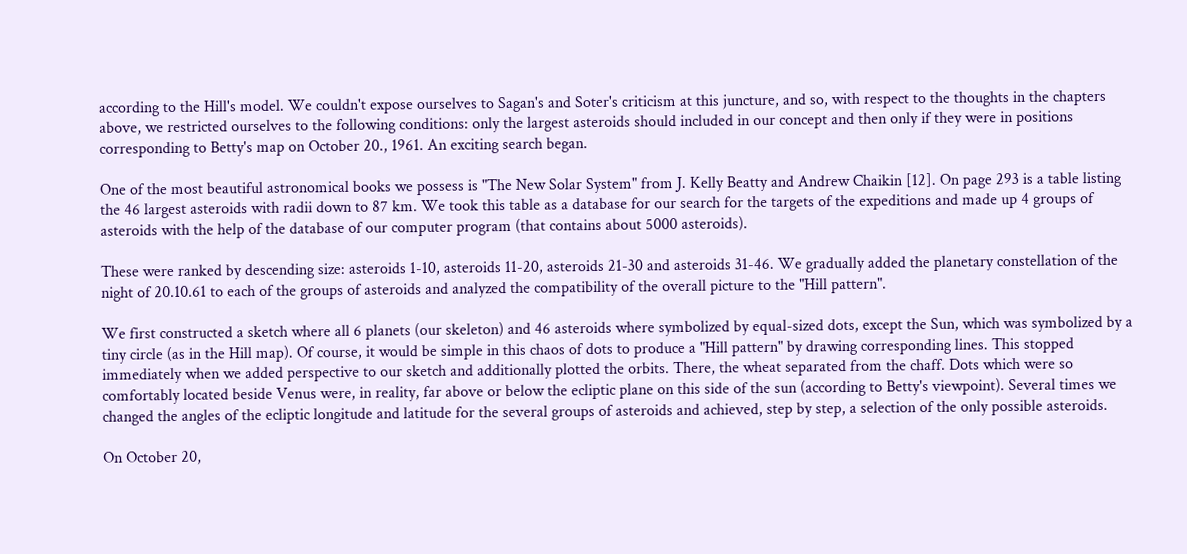according to the Hill's model. We couldn't expose ourselves to Sagan's and Soter's criticism at this juncture, and so, with respect to the thoughts in the chapters above, we restricted ourselves to the following conditions: only the largest asteroids should included in our concept and then only if they were in positions corresponding to Betty's map on October 20., 1961. An exciting search began.

One of the most beautiful astronomical books we possess is "The New Solar System" from J. Kelly Beatty and Andrew Chaikin [12]. On page 293 is a table listing the 46 largest asteroids with radii down to 87 km. We took this table as a database for our search for the targets of the expeditions and made up 4 groups of asteroids with the help of the database of our computer program (that contains about 5000 asteroids).

These were ranked by descending size: asteroids 1-10, asteroids 11-20, asteroids 21-30 and asteroids 31-46. We gradually added the planetary constellation of the night of 20.10.61 to each of the groups of asteroids and analyzed the compatibility of the overall picture to the "Hill pattern".

We first constructed a sketch where all 6 planets (our skeleton) and 46 asteroids where symbolized by equal-sized dots, except the Sun, which was symbolized by a tiny circle (as in the Hill map). Of course, it would be simple in this chaos of dots to produce a "Hill pattern" by drawing corresponding lines. This stopped immediately when we added perspective to our sketch and additionally plotted the orbits. There, the wheat separated from the chaff. Dots which were so comfortably located beside Venus were, in reality, far above or below the ecliptic plane on this side of the sun (according to Betty's viewpoint). Several times we changed the angles of the ecliptic longitude and latitude for the several groups of asteroids and achieved, step by step, a selection of the only possible asteroids.

On October 20,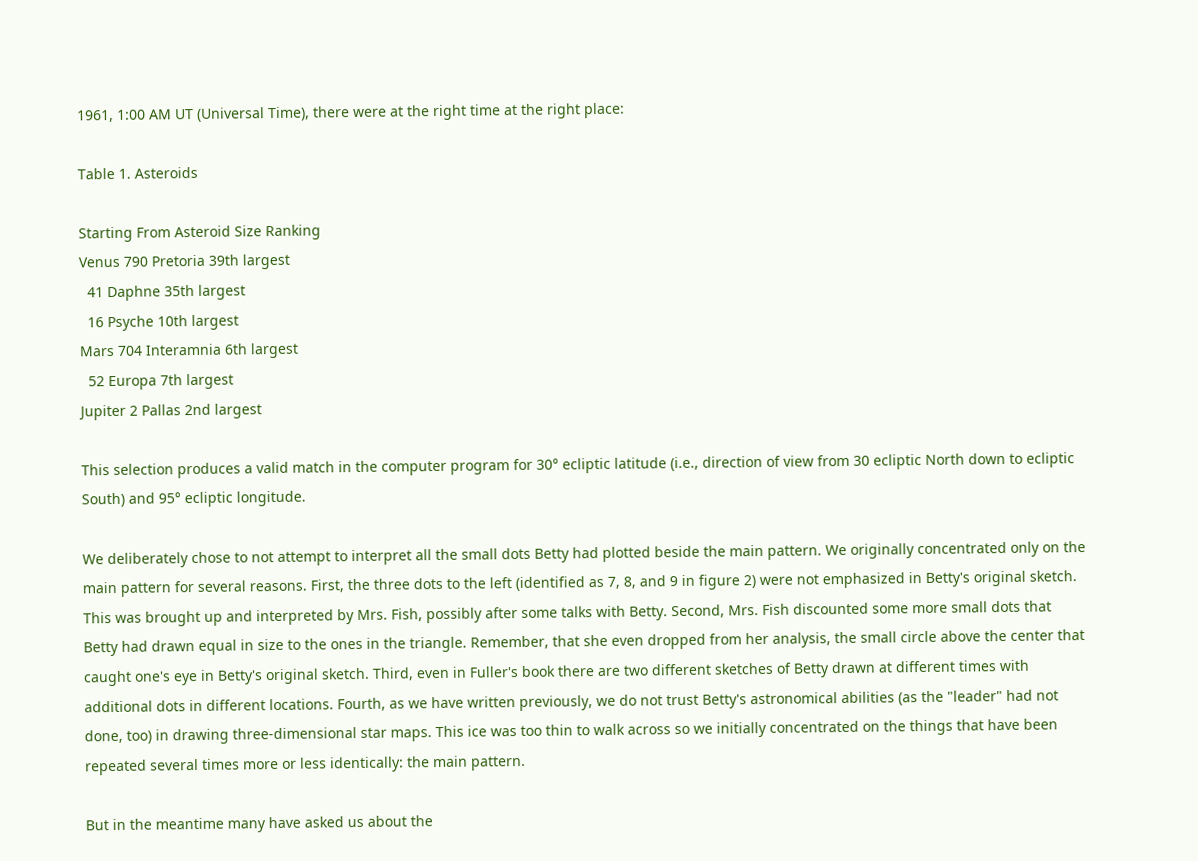1961, 1:00 AM UT (Universal Time), there were at the right time at the right place:

Table 1. Asteroids

Starting From Asteroid Size Ranking
Venus 790 Pretoria 39th largest
  41 Daphne 35th largest
  16 Psyche 10th largest
Mars 704 Interamnia 6th largest
  52 Europa 7th largest
Jupiter 2 Pallas 2nd largest

This selection produces a valid match in the computer program for 30° ecliptic latitude (i.e., direction of view from 30 ecliptic North down to ecliptic South) and 95° ecliptic longitude.

We deliberately chose to not attempt to interpret all the small dots Betty had plotted beside the main pattern. We originally concentrated only on the main pattern for several reasons. First, the three dots to the left (identified as 7, 8, and 9 in figure 2) were not emphasized in Betty's original sketch. This was brought up and interpreted by Mrs. Fish, possibly after some talks with Betty. Second, Mrs. Fish discounted some more small dots that Betty had drawn equal in size to the ones in the triangle. Remember, that she even dropped from her analysis, the small circle above the center that caught one's eye in Betty's original sketch. Third, even in Fuller's book there are two different sketches of Betty drawn at different times with additional dots in different locations. Fourth, as we have written previously, we do not trust Betty's astronomical abilities (as the "leader" had not done, too) in drawing three-dimensional star maps. This ice was too thin to walk across so we initially concentrated on the things that have been repeated several times more or less identically: the main pattern.

But in the meantime many have asked us about the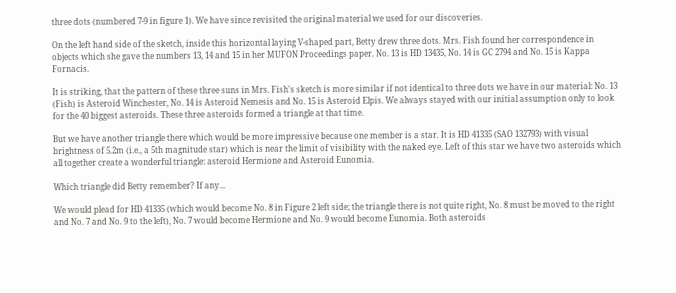three dots (numbered 7-9 in figure 1). We have since revisited the original material we used for our discoveries.

On the left hand side of the sketch, inside this horizontal laying V-shaped part, Betty drew three dots. Mrs. Fish found her correspondence in objects which she gave the numbers 13, 14 and 15 in her MUFON Proceedings paper. No. 13 is HD 13435, No. 14 is GC 2794 and No. 15 is Kappa Fornacis.

It is striking, that the pattern of these three suns in Mrs. Fish's sketch is more similar if not identical to three dots we have in our material: No. 13 (Fish) is Asteroid Winchester, No. 14 is Asteroid Nemesis and No. 15 is Asteroid Elpis. We always stayed with our initial assumption only to look for the 40 biggest asteroids. These three asteroids formed a triangle at that time.

But we have another triangle there which would be more impressive because one member is a star. It is HD 41335 (SAO 132793) with visual brightness of 5.2m (i.e., a 5th magnitude star) which is near the limit of visibility with the naked eye. Left of this star we have two asteroids which all together create a wonderful triangle: asteroid Hermione and Asteroid Eunomia.

Which triangle did Betty remember? If any...

We would plead for HD 41335 (which would become No. 8 in Figure 2 left side; the triangle there is not quite right, No. 8 must be moved to the right and No. 7 and No. 9 to the left), No. 7 would become Hermione and No. 9 would become Eunomia. Both asteroids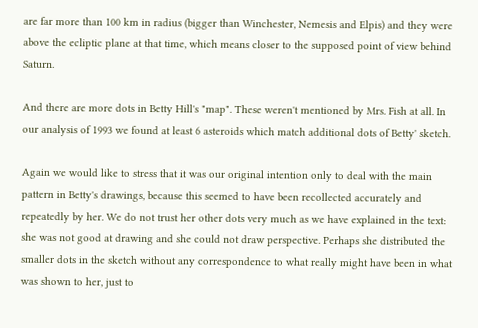are far more than 100 km in radius (bigger than Winchester, Nemesis and Elpis) and they were above the ecliptic plane at that time, which means closer to the supposed point of view behind Saturn.

And there are more dots in Betty Hill's "map". These weren't mentioned by Mrs. Fish at all. In our analysis of 1993 we found at least 6 asteroids which match additional dots of Betty' sketch.

Again we would like to stress that it was our original intention only to deal with the main pattern in Betty's drawings, because this seemed to have been recollected accurately and repeatedly by her. We do not trust her other dots very much as we have explained in the text: she was not good at drawing and she could not draw perspective. Perhaps she distributed the smaller dots in the sketch without any correspondence to what really might have been in what was shown to her, just to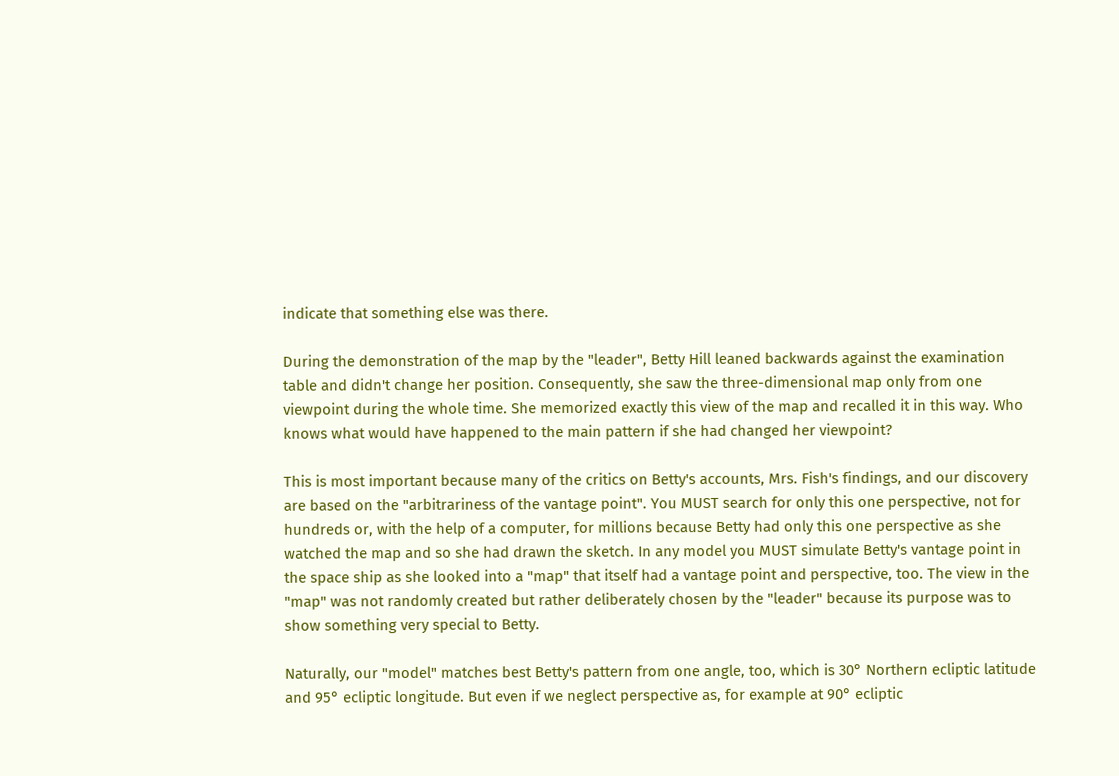indicate that something else was there.

During the demonstration of the map by the "leader", Betty Hill leaned backwards against the examination table and didn't change her position. Consequently, she saw the three-dimensional map only from one viewpoint during the whole time. She memorized exactly this view of the map and recalled it in this way. Who knows what would have happened to the main pattern if she had changed her viewpoint?

This is most important because many of the critics on Betty's accounts, Mrs. Fish's findings, and our discovery are based on the "arbitrariness of the vantage point". You MUST search for only this one perspective, not for hundreds or, with the help of a computer, for millions because Betty had only this one perspective as she watched the map and so she had drawn the sketch. In any model you MUST simulate Betty's vantage point in the space ship as she looked into a "map" that itself had a vantage point and perspective, too. The view in the "map" was not randomly created but rather deliberately chosen by the "leader" because its purpose was to show something very special to Betty.

Naturally, our "model" matches best Betty's pattern from one angle, too, which is 30° Northern ecliptic latitude and 95° ecliptic longitude. But even if we neglect perspective as, for example at 90° ecliptic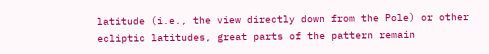latitude (i.e., the view directly down from the Pole) or other ecliptic latitudes, great parts of the pattern remain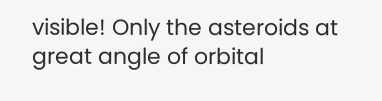visible! Only the asteroids at great angle of orbital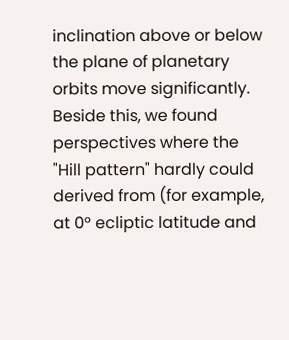inclination above or below the plane of planetary orbits move significantly. Beside this, we found perspectives where the "Hill pattern" hardly could derived from (for example, at 0° ecliptic latitude and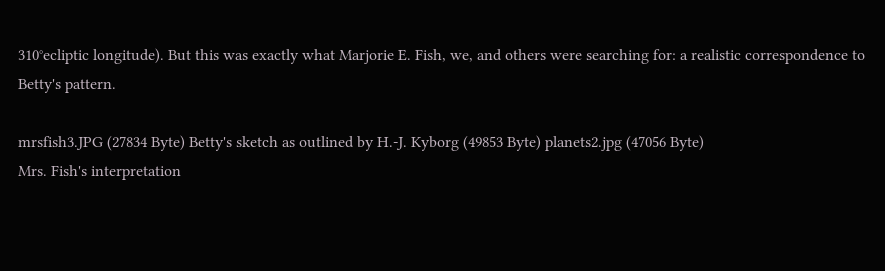310°ecliptic longitude). But this was exactly what Marjorie E. Fish, we, and others were searching for: a realistic correspondence to Betty's pattern.

mrsfish3.JPG (27834 Byte) Betty's sketch as outlined by H.-J. Kyborg (49853 Byte) planets2.jpg (47056 Byte)
Mrs. Fish's interpretation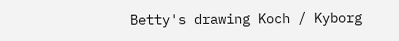Betty's drawing Koch / Kyborg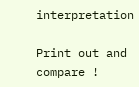interpretation

Print out and compare !